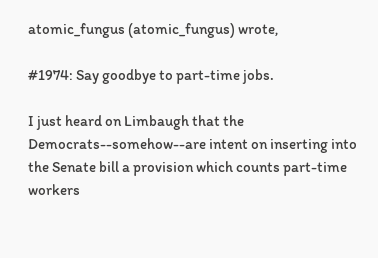atomic_fungus (atomic_fungus) wrote,

#1974: Say goodbye to part-time jobs.

I just heard on Limbaugh that the Democrats--somehow--are intent on inserting into the Senate bill a provision which counts part-time workers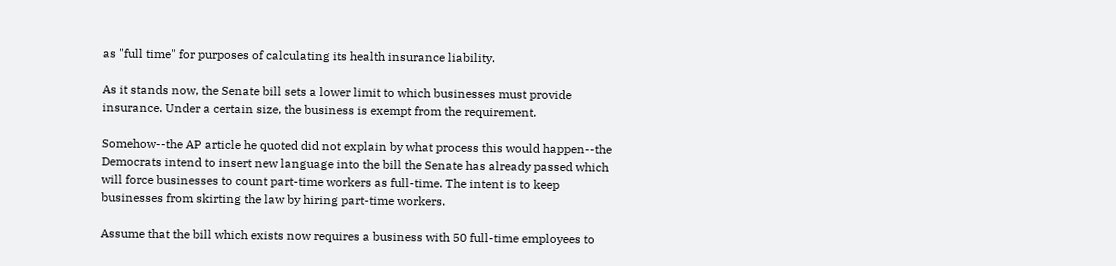as "full time" for purposes of calculating its health insurance liability.

As it stands now, the Senate bill sets a lower limit to which businesses must provide insurance. Under a certain size, the business is exempt from the requirement.

Somehow--the AP article he quoted did not explain by what process this would happen--the Democrats intend to insert new language into the bill the Senate has already passed which will force businesses to count part-time workers as full-time. The intent is to keep businesses from skirting the law by hiring part-time workers.

Assume that the bill which exists now requires a business with 50 full-time employees to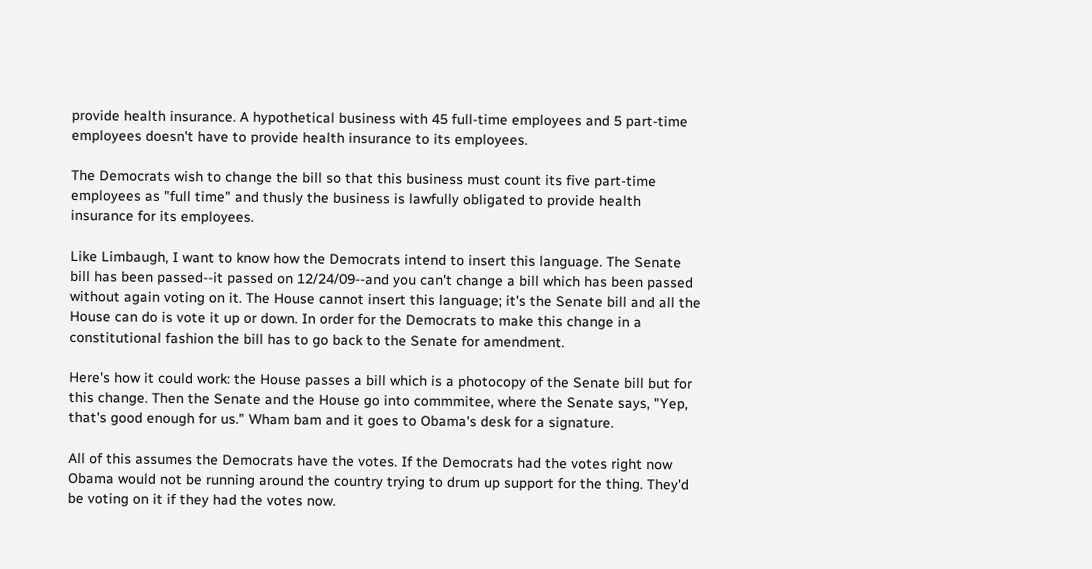provide health insurance. A hypothetical business with 45 full-time employees and 5 part-time employees doesn't have to provide health insurance to its employees.

The Democrats wish to change the bill so that this business must count its five part-time employees as "full time" and thusly the business is lawfully obligated to provide health insurance for its employees.

Like Limbaugh, I want to know how the Democrats intend to insert this language. The Senate bill has been passed--it passed on 12/24/09--and you can't change a bill which has been passed without again voting on it. The House cannot insert this language; it's the Senate bill and all the House can do is vote it up or down. In order for the Democrats to make this change in a constitutional fashion the bill has to go back to the Senate for amendment.

Here's how it could work: the House passes a bill which is a photocopy of the Senate bill but for this change. Then the Senate and the House go into commmitee, where the Senate says, "Yep, that's good enough for us." Wham bam and it goes to Obama's desk for a signature.

All of this assumes the Democrats have the votes. If the Democrats had the votes right now Obama would not be running around the country trying to drum up support for the thing. They'd be voting on it if they had the votes now.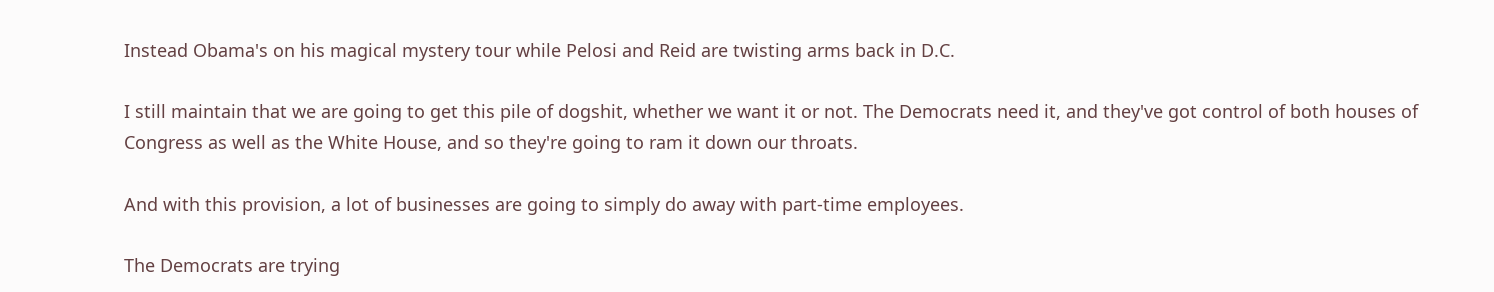Instead Obama's on his magical mystery tour while Pelosi and Reid are twisting arms back in D.C.

I still maintain that we are going to get this pile of dogshit, whether we want it or not. The Democrats need it, and they've got control of both houses of Congress as well as the White House, and so they're going to ram it down our throats.

And with this provision, a lot of businesses are going to simply do away with part-time employees.

The Democrats are trying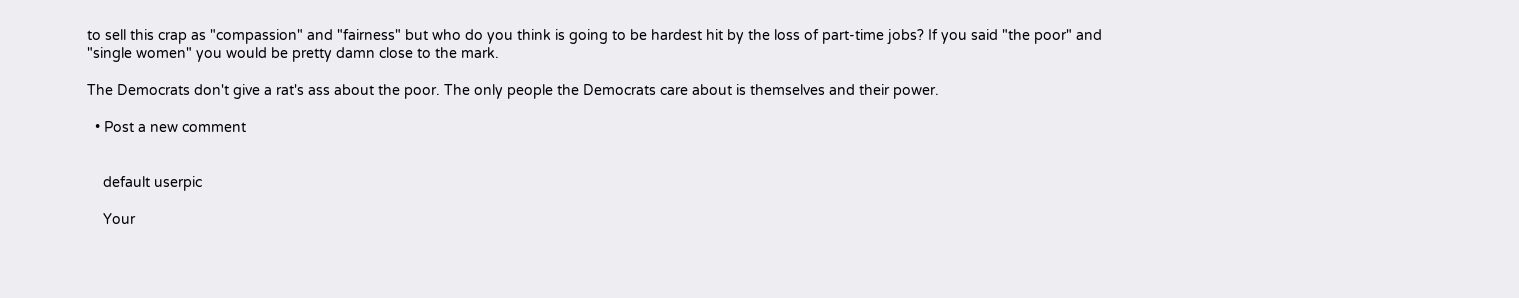to sell this crap as "compassion" and "fairness" but who do you think is going to be hardest hit by the loss of part-time jobs? If you said "the poor" and "single women" you would be pretty damn close to the mark.

The Democrats don't give a rat's ass about the poor. The only people the Democrats care about is themselves and their power.

  • Post a new comment


    default userpic

    Your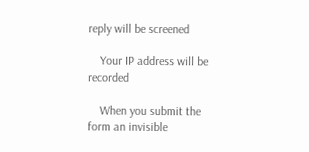reply will be screened

    Your IP address will be recorded

    When you submit the form an invisible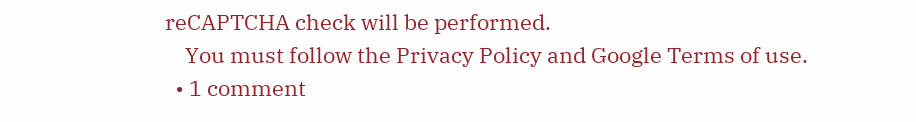reCAPTCHA check will be performed.
    You must follow the Privacy Policy and Google Terms of use.
  • 1 comment